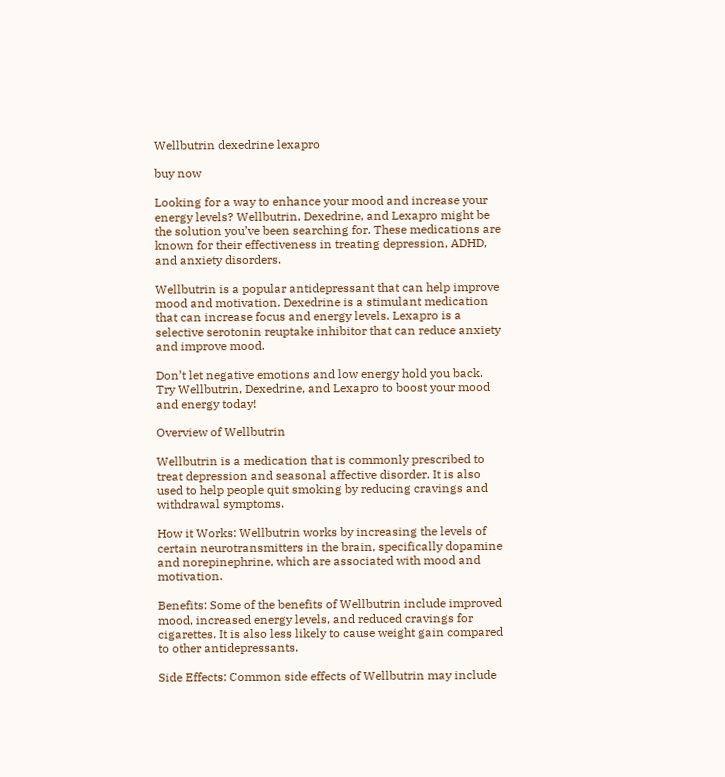Wellbutrin dexedrine lexapro

buy now

Looking for a way to enhance your mood and increase your energy levels? Wellbutrin, Dexedrine, and Lexapro might be the solution you’ve been searching for. These medications are known for their effectiveness in treating depression, ADHD, and anxiety disorders.

Wellbutrin is a popular antidepressant that can help improve mood and motivation. Dexedrine is a stimulant medication that can increase focus and energy levels. Lexapro is a selective serotonin reuptake inhibitor that can reduce anxiety and improve mood.

Don’t let negative emotions and low energy hold you back. Try Wellbutrin, Dexedrine, and Lexapro to boost your mood and energy today!

Overview of Wellbutrin

Wellbutrin is a medication that is commonly prescribed to treat depression and seasonal affective disorder. It is also used to help people quit smoking by reducing cravings and withdrawal symptoms.

How it Works: Wellbutrin works by increasing the levels of certain neurotransmitters in the brain, specifically dopamine and norepinephrine, which are associated with mood and motivation.

Benefits: Some of the benefits of Wellbutrin include improved mood, increased energy levels, and reduced cravings for cigarettes. It is also less likely to cause weight gain compared to other antidepressants.

Side Effects: Common side effects of Wellbutrin may include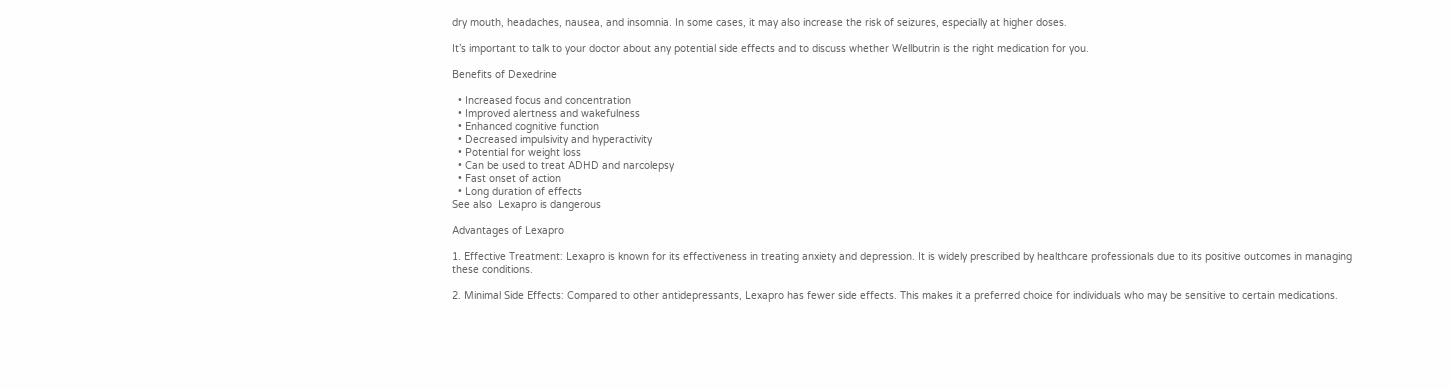dry mouth, headaches, nausea, and insomnia. In some cases, it may also increase the risk of seizures, especially at higher doses.

It’s important to talk to your doctor about any potential side effects and to discuss whether Wellbutrin is the right medication for you.

Benefits of Dexedrine

  • Increased focus and concentration
  • Improved alertness and wakefulness
  • Enhanced cognitive function
  • Decreased impulsivity and hyperactivity
  • Potential for weight loss
  • Can be used to treat ADHD and narcolepsy
  • Fast onset of action
  • Long duration of effects
See also  Lexapro is dangerous

Advantages of Lexapro

1. Effective Treatment: Lexapro is known for its effectiveness in treating anxiety and depression. It is widely prescribed by healthcare professionals due to its positive outcomes in managing these conditions.

2. Minimal Side Effects: Compared to other antidepressants, Lexapro has fewer side effects. This makes it a preferred choice for individuals who may be sensitive to certain medications.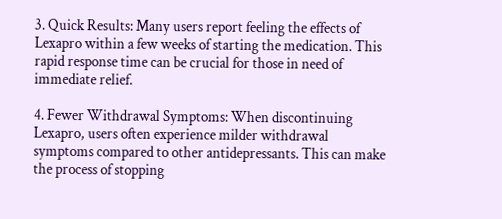3. Quick Results: Many users report feeling the effects of Lexapro within a few weeks of starting the medication. This rapid response time can be crucial for those in need of immediate relief.

4. Fewer Withdrawal Symptoms: When discontinuing Lexapro, users often experience milder withdrawal symptoms compared to other antidepressants. This can make the process of stopping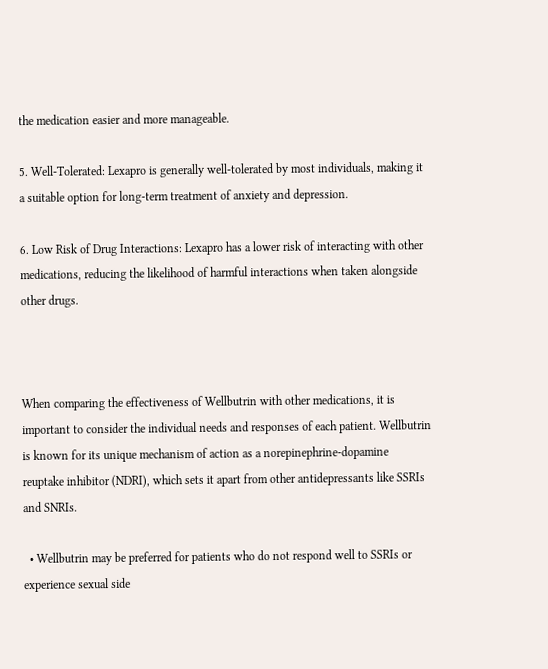the medication easier and more manageable.

5. Well-Tolerated: Lexapro is generally well-tolerated by most individuals, making it a suitable option for long-term treatment of anxiety and depression.

6. Low Risk of Drug Interactions: Lexapro has a lower risk of interacting with other medications, reducing the likelihood of harmful interactions when taken alongside other drugs.



When comparing the effectiveness of Wellbutrin with other medications, it is important to consider the individual needs and responses of each patient. Wellbutrin is known for its unique mechanism of action as a norepinephrine-dopamine reuptake inhibitor (NDRI), which sets it apart from other antidepressants like SSRIs and SNRIs.

  • Wellbutrin may be preferred for patients who do not respond well to SSRIs or experience sexual side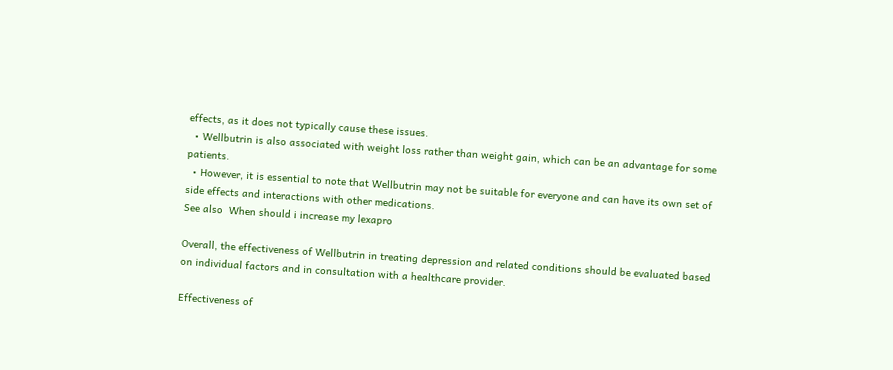effects, as it does not typically cause these issues.
  • Wellbutrin is also associated with weight loss rather than weight gain, which can be an advantage for some patients.
  • However, it is essential to note that Wellbutrin may not be suitable for everyone and can have its own set of side effects and interactions with other medications.
See also  When should i increase my lexapro

Overall, the effectiveness of Wellbutrin in treating depression and related conditions should be evaluated based on individual factors and in consultation with a healthcare provider.

Effectiveness of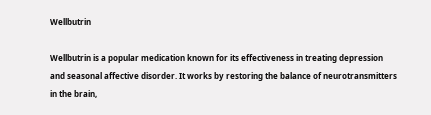Wellbutrin

Wellbutrin is a popular medication known for its effectiveness in treating depression and seasonal affective disorder. It works by restoring the balance of neurotransmitters in the brain,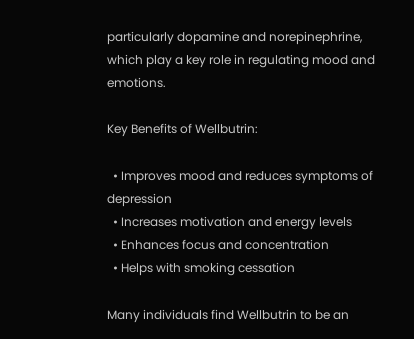particularly dopamine and norepinephrine, which play a key role in regulating mood and emotions.

Key Benefits of Wellbutrin:

  • Improves mood and reduces symptoms of depression
  • Increases motivation and energy levels
  • Enhances focus and concentration
  • Helps with smoking cessation

Many individuals find Wellbutrin to be an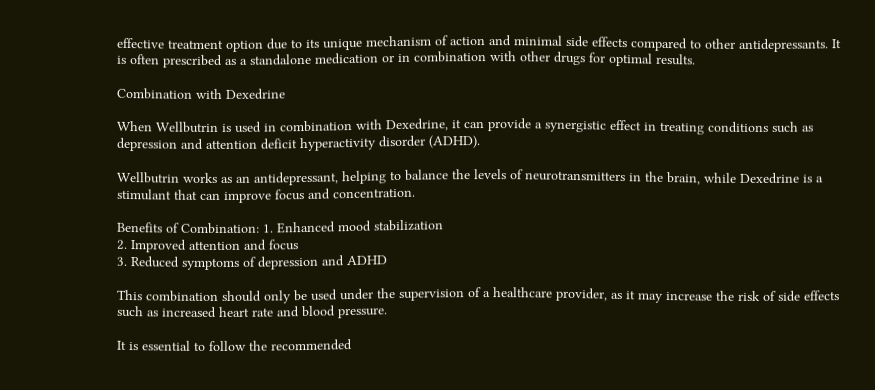effective treatment option due to its unique mechanism of action and minimal side effects compared to other antidepressants. It is often prescribed as a standalone medication or in combination with other drugs for optimal results.

Combination with Dexedrine

When Wellbutrin is used in combination with Dexedrine, it can provide a synergistic effect in treating conditions such as depression and attention deficit hyperactivity disorder (ADHD).

Wellbutrin works as an antidepressant, helping to balance the levels of neurotransmitters in the brain, while Dexedrine is a stimulant that can improve focus and concentration.

Benefits of Combination: 1. Enhanced mood stabilization
2. Improved attention and focus
3. Reduced symptoms of depression and ADHD

This combination should only be used under the supervision of a healthcare provider, as it may increase the risk of side effects such as increased heart rate and blood pressure.

It is essential to follow the recommended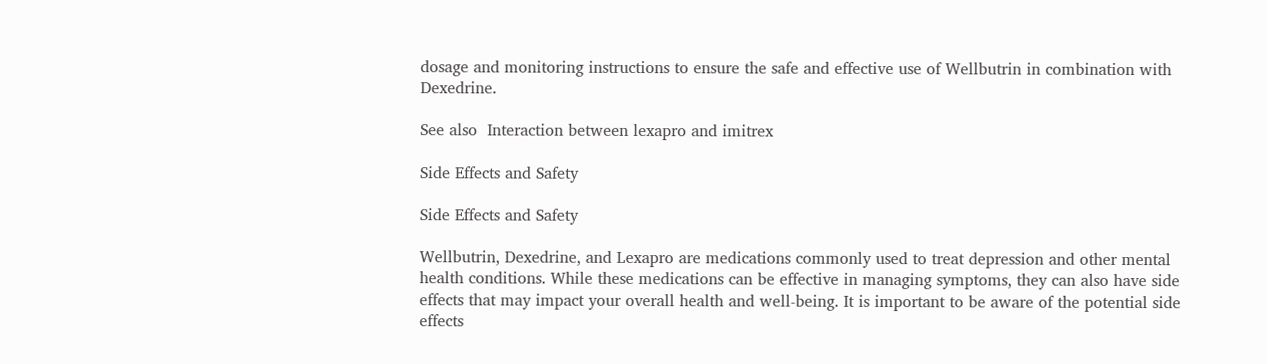dosage and monitoring instructions to ensure the safe and effective use of Wellbutrin in combination with Dexedrine.

See also  Interaction between lexapro and imitrex

Side Effects and Safety

Side Effects and Safety

Wellbutrin, Dexedrine, and Lexapro are medications commonly used to treat depression and other mental health conditions. While these medications can be effective in managing symptoms, they can also have side effects that may impact your overall health and well-being. It is important to be aware of the potential side effects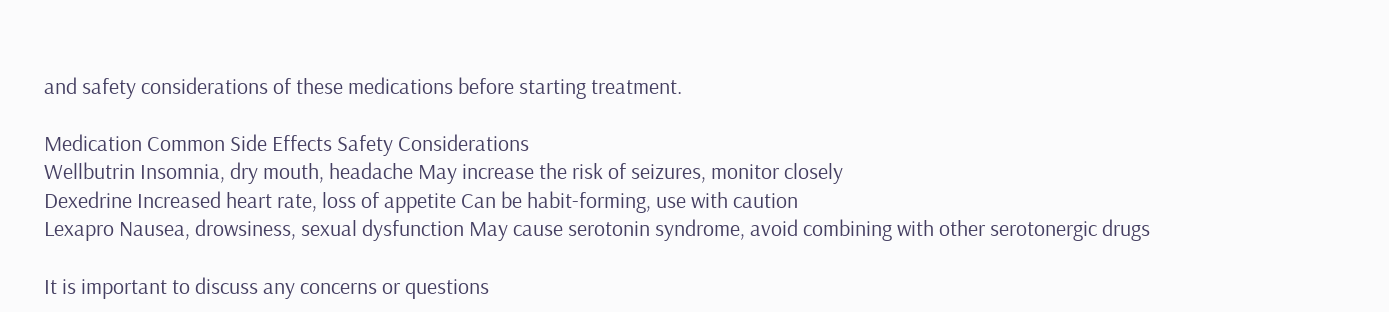and safety considerations of these medications before starting treatment.

Medication Common Side Effects Safety Considerations
Wellbutrin Insomnia, dry mouth, headache May increase the risk of seizures, monitor closely
Dexedrine Increased heart rate, loss of appetite Can be habit-forming, use with caution
Lexapro Nausea, drowsiness, sexual dysfunction May cause serotonin syndrome, avoid combining with other serotonergic drugs

It is important to discuss any concerns or questions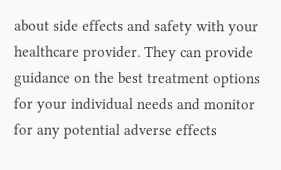about side effects and safety with your healthcare provider. They can provide guidance on the best treatment options for your individual needs and monitor for any potential adverse effects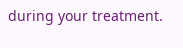during your treatment.